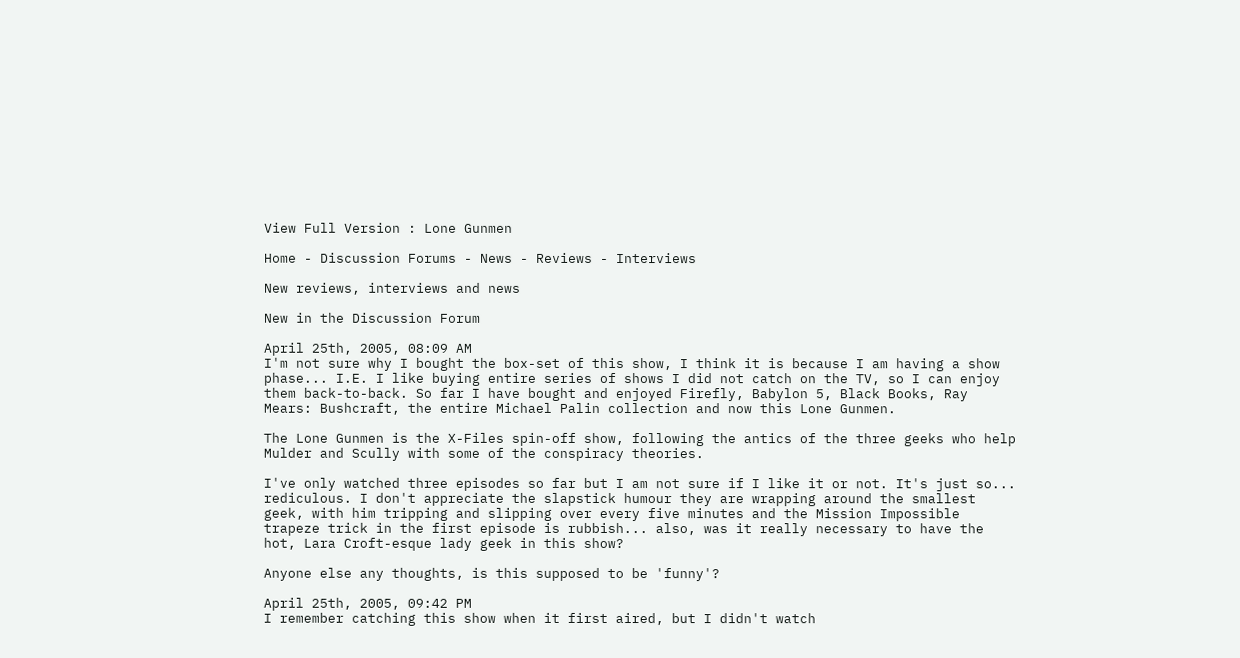View Full Version : Lone Gunmen

Home - Discussion Forums - News - Reviews - Interviews

New reviews, interviews and news

New in the Discussion Forum

April 25th, 2005, 08:09 AM
I'm not sure why I bought the box-set of this show, I think it is because I am having a show phase... I.E. I like buying entire series of shows I did not catch on the TV, so I can enjoy them back-to-back. So far I have bought and enjoyed Firefly, Babylon 5, Black Books, Ray Mears: Bushcraft, the entire Michael Palin collection and now this Lone Gunmen.

The Lone Gunmen is the X-Files spin-off show, following the antics of the three geeks who help Mulder and Scully with some of the conspiracy theories.

I've only watched three episodes so far but I am not sure if I like it or not. It's just so... rediculous. I don't appreciate the slapstick humour they are wrapping around the smallest geek, with him tripping and slipping over every five minutes and the Mission Impossible trapeze trick in the first episode is rubbish... also, was it really necessary to have the hot, Lara Croft-esque lady geek in this show?

Anyone else any thoughts, is this supposed to be 'funny'?

April 25th, 2005, 09:42 PM
I remember catching this show when it first aired, but I didn't watch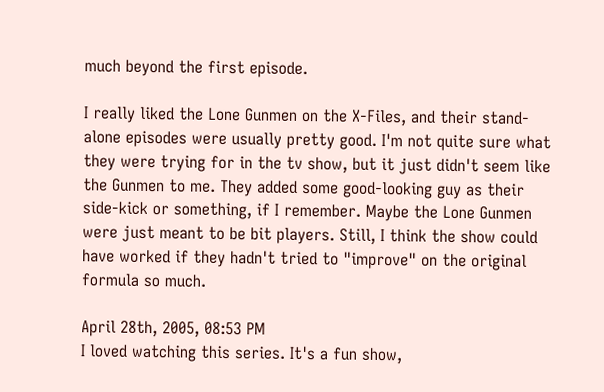much beyond the first episode.

I really liked the Lone Gunmen on the X-Files, and their stand-alone episodes were usually pretty good. I'm not quite sure what they were trying for in the tv show, but it just didn't seem like the Gunmen to me. They added some good-looking guy as their side-kick or something, if I remember. Maybe the Lone Gunmen were just meant to be bit players. Still, I think the show could have worked if they hadn't tried to "improve" on the original formula so much.

April 28th, 2005, 08:53 PM
I loved watching this series. It's a fun show,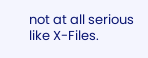not at all serious like X-Files.